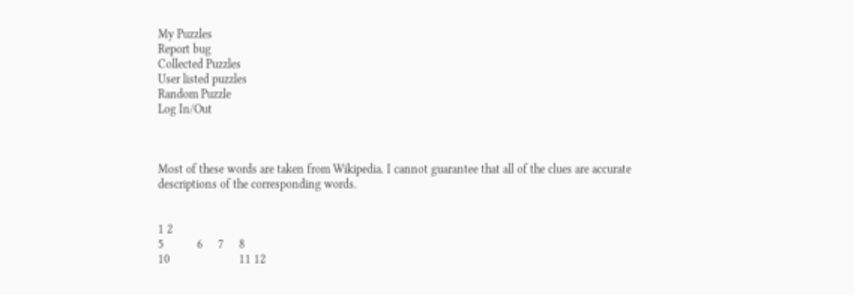My Puzzles
Report bug
Collected Puzzles
User listed puzzles
Random Puzzle
Log In/Out



Most of these words are taken from Wikipedia. I cannot guarantee that all of the clues are accurate descriptions of the corresponding words.


1 2
5           6     7     8
10                       11 12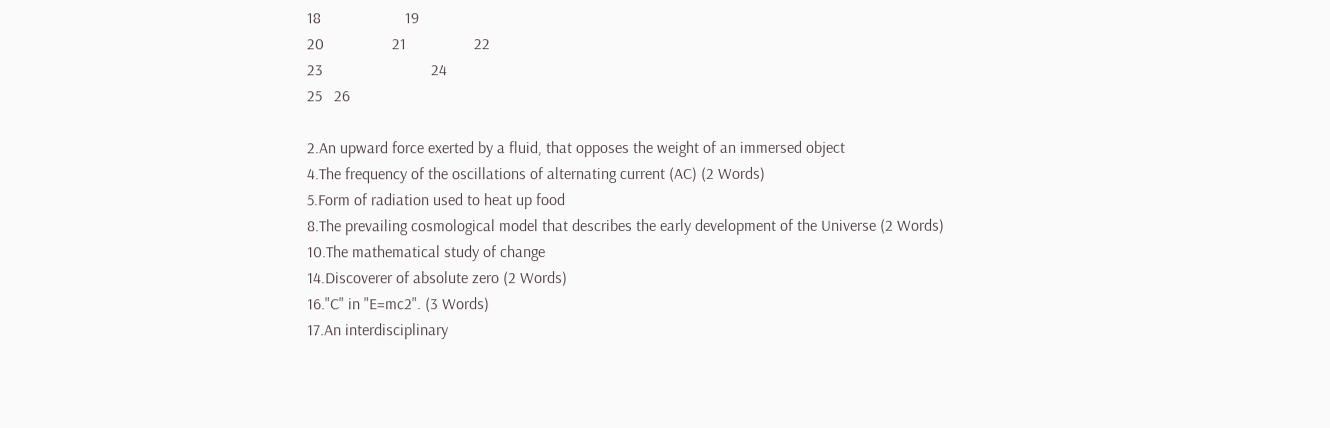18                     19
20                 21                 22
23                           24
25   26

2.An upward force exerted by a fluid, that opposes the weight of an immersed object
4.The frequency of the oscillations of alternating current (AC) (2 Words)
5.Form of radiation used to heat up food
8.The prevailing cosmological model that describes the early development of the Universe (2 Words)
10.The mathematical study of change
14.Discoverer of absolute zero (2 Words)
16."C" in "E=mc2". (3 Words)
17.An interdisciplinary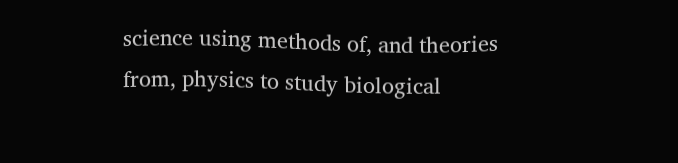science using methods of, and theories from, physics to study biological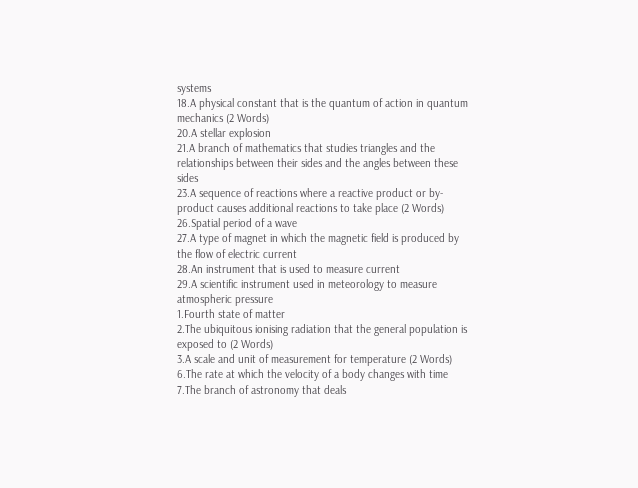systems
18.A physical constant that is the quantum of action in quantum mechanics (2 Words)
20.A stellar explosion
21.A branch of mathematics that studies triangles and the relationships between their sides and the angles between these sides
23.A sequence of reactions where a reactive product or by-product causes additional reactions to take place (2 Words)
26.Spatial period of a wave
27.A type of magnet in which the magnetic field is produced by the flow of electric current
28.An instrument that is used to measure current
29.A scientific instrument used in meteorology to measure atmospheric pressure
1.Fourth state of matter
2.The ubiquitous ionising radiation that the general population is exposed to (2 Words)
3.A scale and unit of measurement for temperature (2 Words)
6.The rate at which the velocity of a body changes with time
7.The branch of astronomy that deals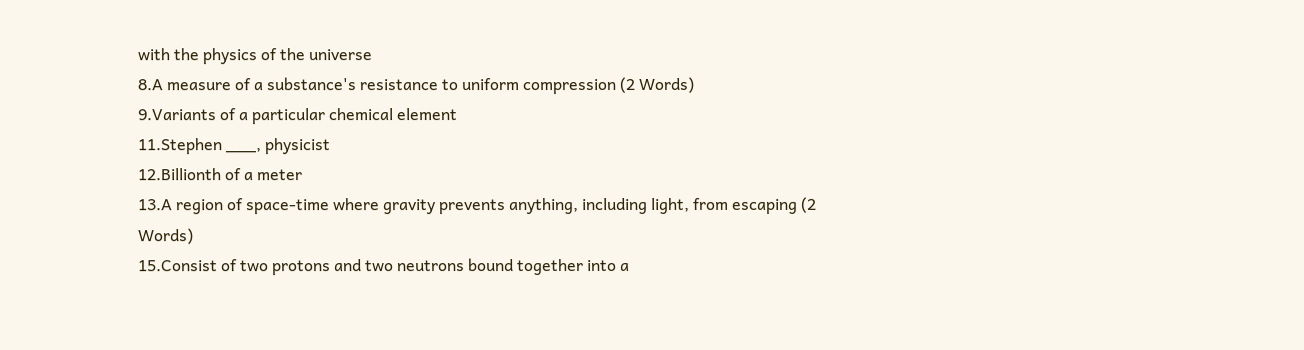with the physics of the universe
8.A measure of a substance's resistance to uniform compression (2 Words)
9.Variants of a particular chemical element
11.Stephen ___, physicist
12.Billionth of a meter
13.A region of space-time where gravity prevents anything, including light, from escaping (2 Words)
15.Consist of two protons and two neutrons bound together into a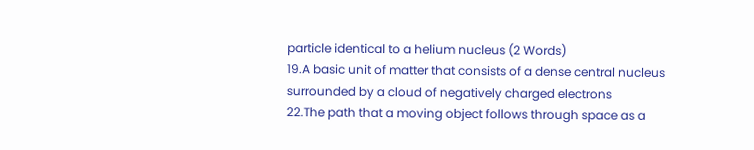particle identical to a helium nucleus (2 Words)
19.A basic unit of matter that consists of a dense central nucleus surrounded by a cloud of negatively charged electrons
22.The path that a moving object follows through space as a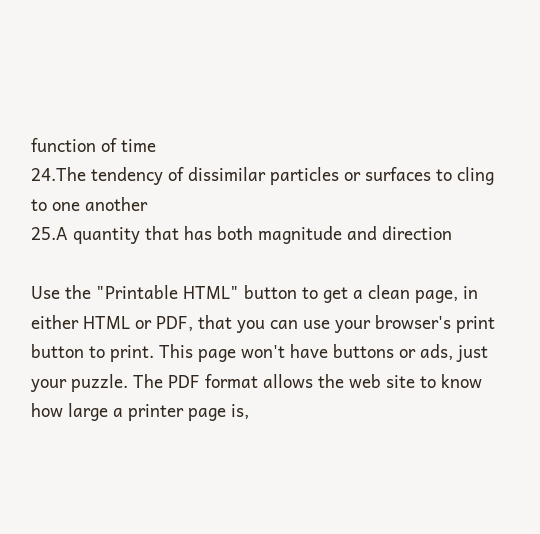function of time
24.The tendency of dissimilar particles or surfaces to cling to one another
25.A quantity that has both magnitude and direction

Use the "Printable HTML" button to get a clean page, in either HTML or PDF, that you can use your browser's print button to print. This page won't have buttons or ads, just your puzzle. The PDF format allows the web site to know how large a printer page is,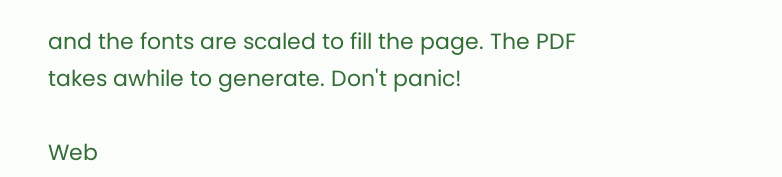and the fonts are scaled to fill the page. The PDF takes awhile to generate. Don't panic!

Web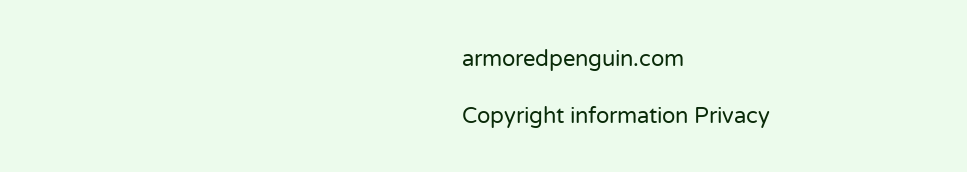armoredpenguin.com

Copyright information Privacy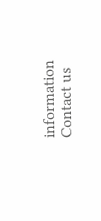information Contact us